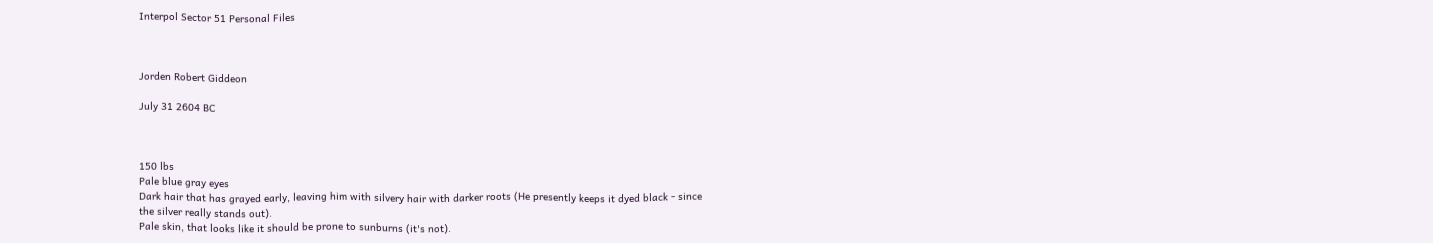Interpol Sector 51 Personal Files



Jorden Robert Giddeon

July 31 2604 BC



150 lbs
Pale blue gray eyes
Dark hair that has grayed early, leaving him with silvery hair with darker roots (He presently keeps it dyed black - since the silver really stands out).
Pale skin, that looks like it should be prone to sunburns (it's not).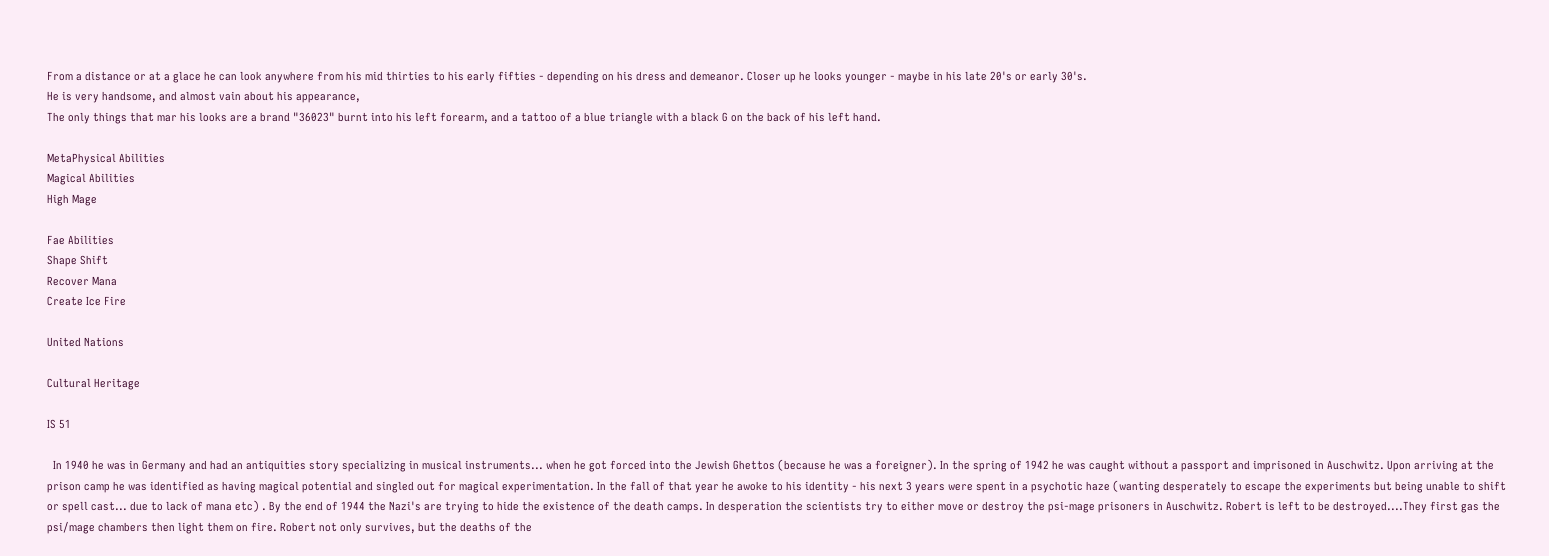From a distance or at a glace he can look anywhere from his mid thirties to his early fifties - depending on his dress and demeanor. Closer up he looks younger - maybe in his late 20's or early 30's.
He is very handsome, and almost vain about his appearance,
The only things that mar his looks are a brand "36023" burnt into his left forearm, and a tattoo of a blue triangle with a black G on the back of his left hand.

MetaPhysical Abilities
Magical Abilities
High Mage

Fae Abilities
Shape Shift
Recover Mana
Create Ice Fire

United Nations

Cultural Heritage

IS 51

  In 1940 he was in Germany and had an antiquities story specializing in musical instruments... when he got forced into the Jewish Ghettos (because he was a foreigner). In the spring of 1942 he was caught without a passport and imprisoned in Auschwitz. Upon arriving at the prison camp he was identified as having magical potential and singled out for magical experimentation. In the fall of that year he awoke to his identity - his next 3 years were spent in a psychotic haze (wanting desperately to escape the experiments but being unable to shift or spell cast... due to lack of mana etc) . By the end of 1944 the Nazi's are trying to hide the existence of the death camps. In desperation the scientists try to either move or destroy the psi-mage prisoners in Auschwitz. Robert is left to be destroyed....They first gas the psi/mage chambers then light them on fire. Robert not only survives, but the deaths of the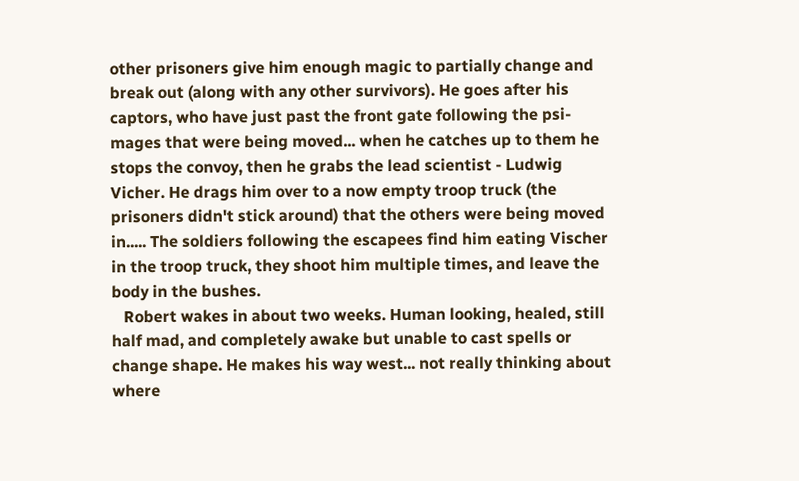other prisoners give him enough magic to partially change and break out (along with any other survivors). He goes after his captors, who have just past the front gate following the psi-mages that were being moved... when he catches up to them he stops the convoy, then he grabs the lead scientist - Ludwig Vicher. He drags him over to a now empty troop truck (the prisoners didn't stick around) that the others were being moved in..... The soldiers following the escapees find him eating Vischer in the troop truck, they shoot him multiple times, and leave the body in the bushes.
   Robert wakes in about two weeks. Human looking, healed, still half mad, and completely awake but unable to cast spells or change shape. He makes his way west... not really thinking about where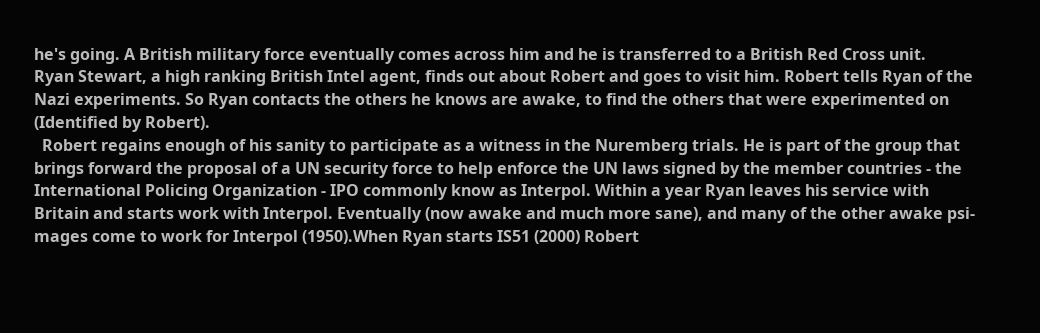he's going. A British military force eventually comes across him and he is transferred to a British Red Cross unit.
Ryan Stewart, a high ranking British Intel agent, finds out about Robert and goes to visit him. Robert tells Ryan of the Nazi experiments. So Ryan contacts the others he knows are awake, to find the others that were experimented on (Identified by Robert).
  Robert regains enough of his sanity to participate as a witness in the Nuremberg trials. He is part of the group that brings forward the proposal of a UN security force to help enforce the UN laws signed by the member countries - the International Policing Organization - IPO commonly know as Interpol. Within a year Ryan leaves his service with Britain and starts work with Interpol. Eventually (now awake and much more sane), and many of the other awake psi-mages come to work for Interpol (1950).When Ryan starts IS51 (2000) Robert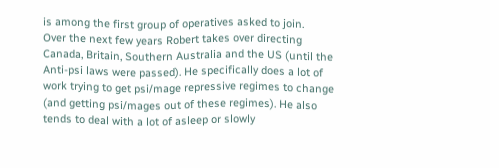is among the first group of operatives asked to join.
Over the next few years Robert takes over directing Canada, Britain, Southern Australia and the US (until the Anti-psi laws were passed). He specifically does a lot of work trying to get psi/mage repressive regimes to change (and getting psi/mages out of these regimes). He also tends to deal with a lot of asleep or slowly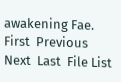awakening Fae.
First  Previous  Next  Last  File List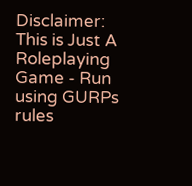Disclaimer: This is Just A Roleplaying Game - Run using GURPs rules